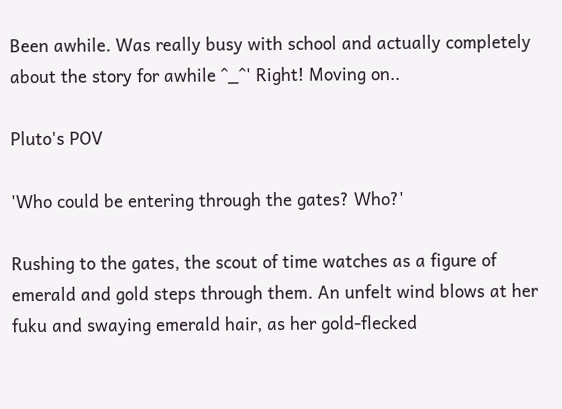Been awhile. Was really busy with school and actually completely about the story for awhile ^_^' Right! Moving on..

Pluto's POV

'Who could be entering through the gates? Who?'

Rushing to the gates, the scout of time watches as a figure of emerald and gold steps through them. An unfelt wind blows at her fuku and swaying emerald hair, as her gold-flecked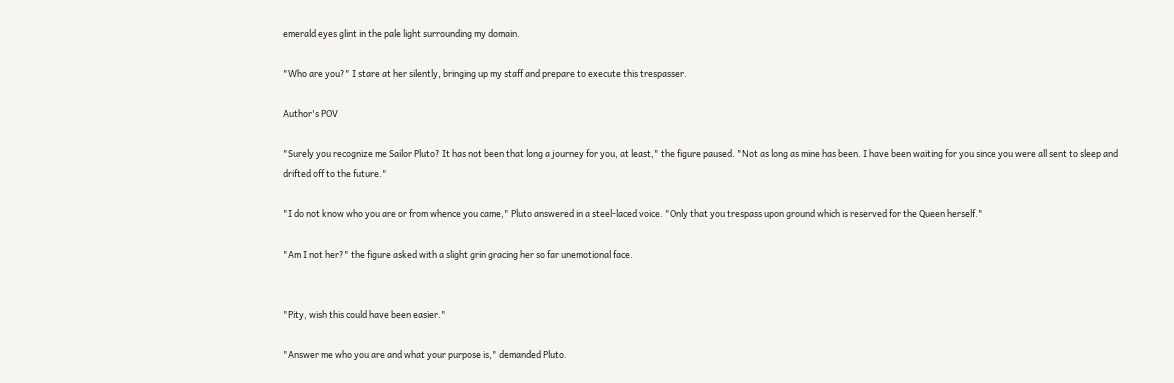emerald eyes glint in the pale light surrounding my domain.

"Who are you?" I stare at her silently, bringing up my staff and prepare to execute this trespasser.

Author's POV

"Surely you recognize me Sailor Pluto? It has not been that long a journey for you, at least," the figure paused. "Not as long as mine has been. I have been waiting for you since you were all sent to sleep and drifted off to the future."

"I do not know who you are or from whence you came," Pluto answered in a steel-laced voice. "Only that you trespass upon ground which is reserved for the Queen herself."

"Am I not her?" the figure asked with a slight grin gracing her so far unemotional face.


"Pity, wish this could have been easier."

"Answer me who you are and what your purpose is," demanded Pluto.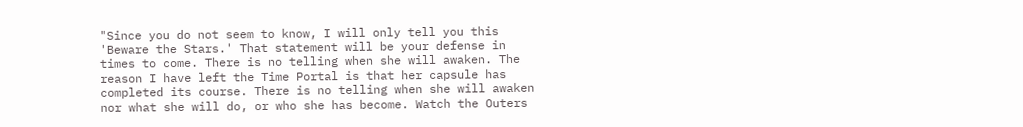"Since you do not seem to know, I will only tell you this 'Beware the Stars.' That statement will be your defense in times to come. There is no telling when she will awaken. The reason I have left the Time Portal is that her capsule has completed its course. There is no telling when she will awaken nor what she will do, or who she has become. Watch the Outers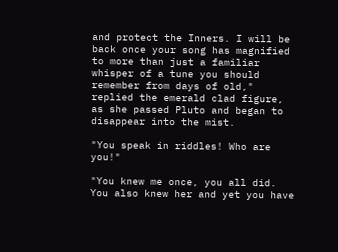and protect the Inners. I will be back once your song has magnified to more than just a familiar whisper of a tune you should remember from days of old," replied the emerald clad figure, as she passed Pluto and began to disappear into the mist.

"You speak in riddles! Who are you!"

"You knew me once, you all did. You also knew her and yet you have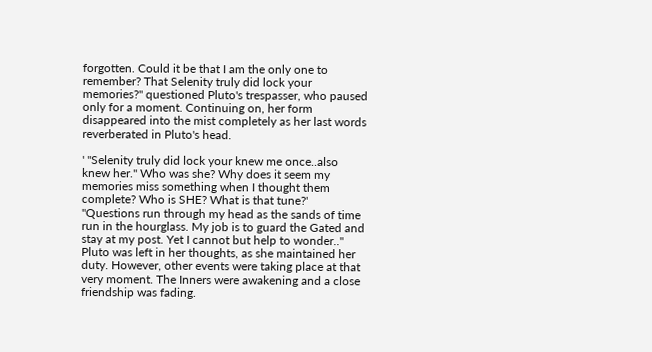forgotten. Could it be that I am the only one to remember? That Selenity truly did lock your memories?" questioned Pluto's trespasser, who paused only for a moment. Continuing on, her form disappeared into the mist completely as her last words reverberated in Pluto's head.

' "Selenity truly did lock your knew me once..also knew her." Who was she? Why does it seem my memories miss something when I thought them complete? Who is SHE? What is that tune?' "Questions run through my head as the sands of time run in the hourglass. My job is to guard the Gated and stay at my post. Yet I cannot but help to wonder.." Pluto was left in her thoughts, as she maintained her duty. However, other events were taking place at that very moment. The Inners were awakening and a close friendship was fading.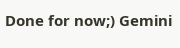Done for now;) Gemini